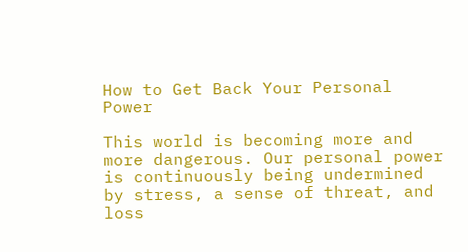How to Get Back Your Personal Power

This world is becoming more and more dangerous. Our personal power is continuously being undermined by stress, a sense of threat, and loss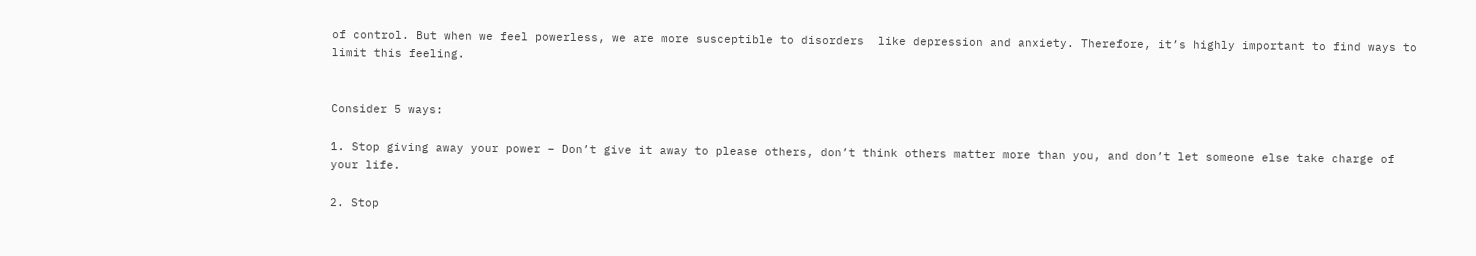of control. But when we feel powerless, we are more susceptible to disorders  like depression and anxiety. Therefore, it’s highly important to find ways to limit this feeling.


Consider 5 ways:

1. Stop giving away your power – Don’t give it away to please others, don’t think others matter more than you, and don’t let someone else take charge of your life.

2. Stop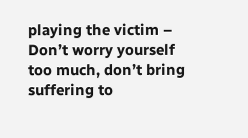playing the victim – Don’t worry yourself too much, don’t bring suffering to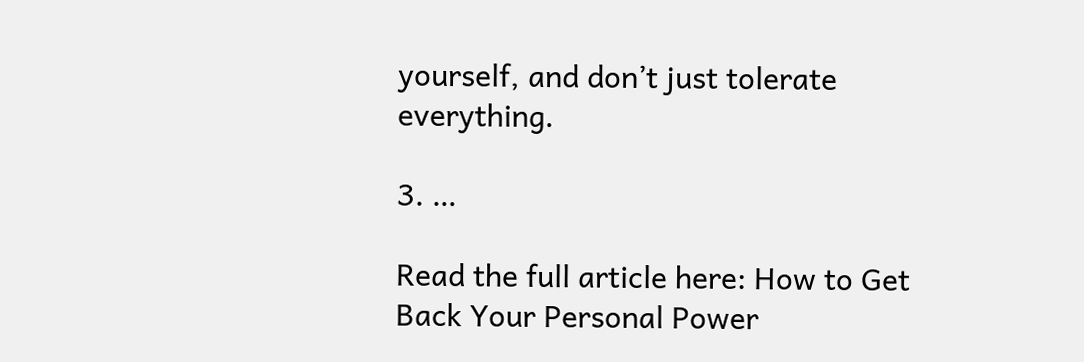yourself, and don’t just tolerate everything.

3. …

Read the full article here: How to Get Back Your Personal Power